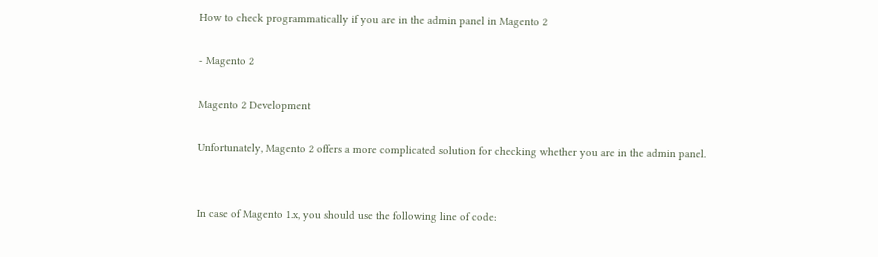How to check programmatically if you are in the admin panel in Magento 2

- Magento 2

Magento 2 Development

Unfortunately, Magento 2 offers a more complicated solution for checking whether you are in the admin panel.


In case of Magento 1.x, you should use the following line of code: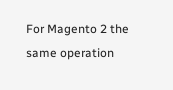For Magento 2 the same operation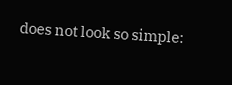does not look so simple: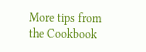More tips from the Cookbook